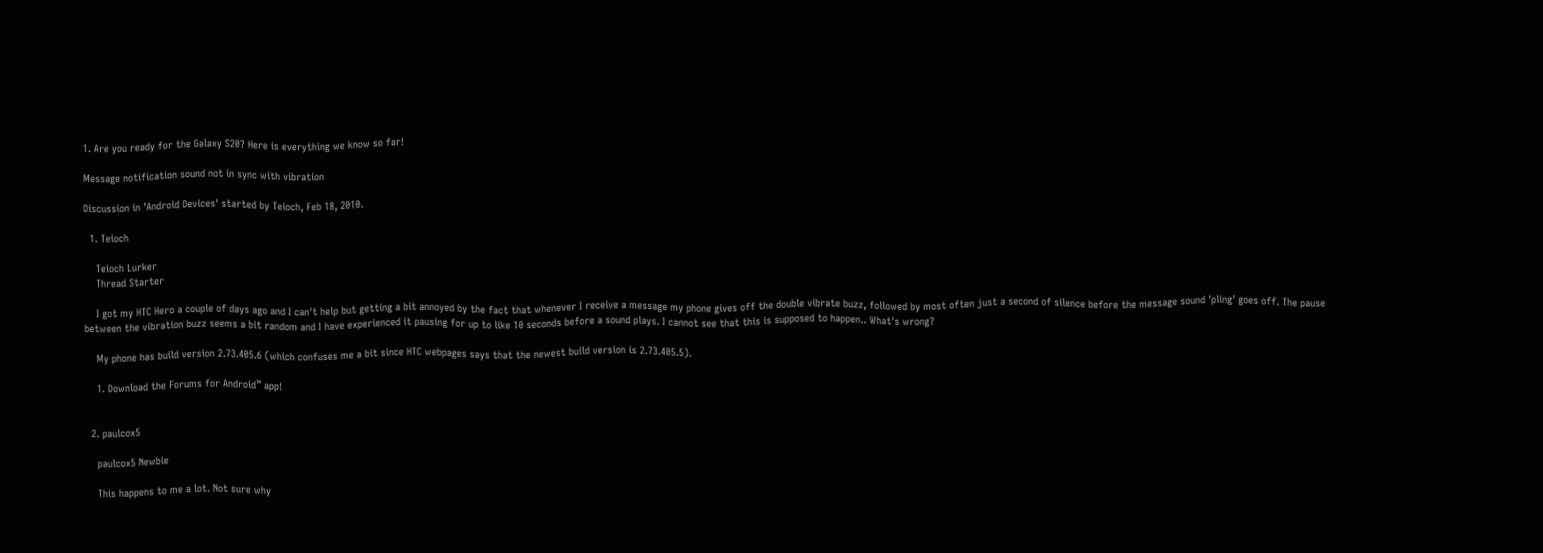1. Are you ready for the Galaxy S20? Here is everything we know so far!

Message notification sound not in sync with vibration

Discussion in 'Android Devices' started by Teioch, Feb 18, 2010.

  1. Teioch

    Teioch Lurker
    Thread Starter

    I got my HTC Hero a couple of days ago and I can't help but getting a bit annoyed by the fact that whenever I receive a message my phone gives off the double vibrate buzz, followed by most often just a second of silence before the message sound 'pling' goes off. The pause between the vibration buzz seems a bit random and I have experienced it pausing for up to like 10 seconds before a sound plays. I cannot see that this is supposed to happen.. What's wrong?

    My phone has build version 2.73.405.6 (which confuses me a bit since HTC webpages says that the newest build version is 2.73.405.5).

    1. Download the Forums for Android™ app!


  2. paulcox5

    paulcox5 Newbie

    This happens to me a lot. Not sure why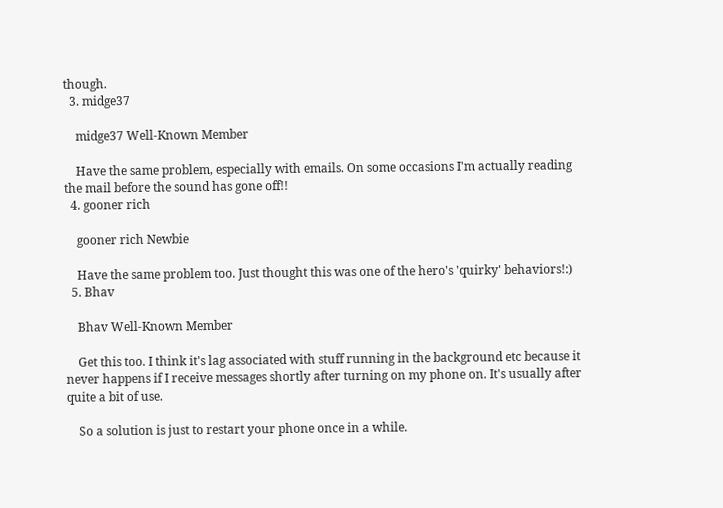though.
  3. midge37

    midge37 Well-Known Member

    Have the same problem, especially with emails. On some occasions I'm actually reading the mail before the sound has gone off!!
  4. gooner rich

    gooner rich Newbie

    Have the same problem too. Just thought this was one of the hero's 'quirky' behaviors!:)
  5. Bhav

    Bhav Well-Known Member

    Get this too. I think it's lag associated with stuff running in the background etc because it never happens if I receive messages shortly after turning on my phone on. It's usually after quite a bit of use.

    So a solution is just to restart your phone once in a while.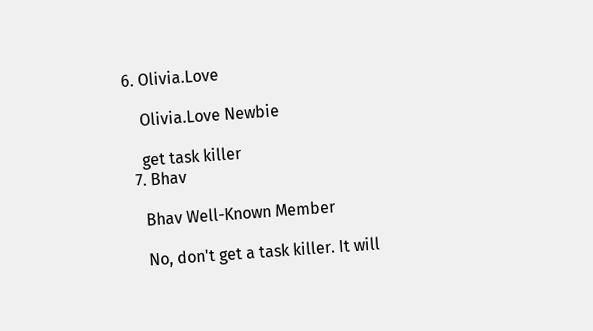6. Olivia.Love

    Olivia.Love Newbie

    get task killer
  7. Bhav

    Bhav Well-Known Member

    No, don't get a task killer. It will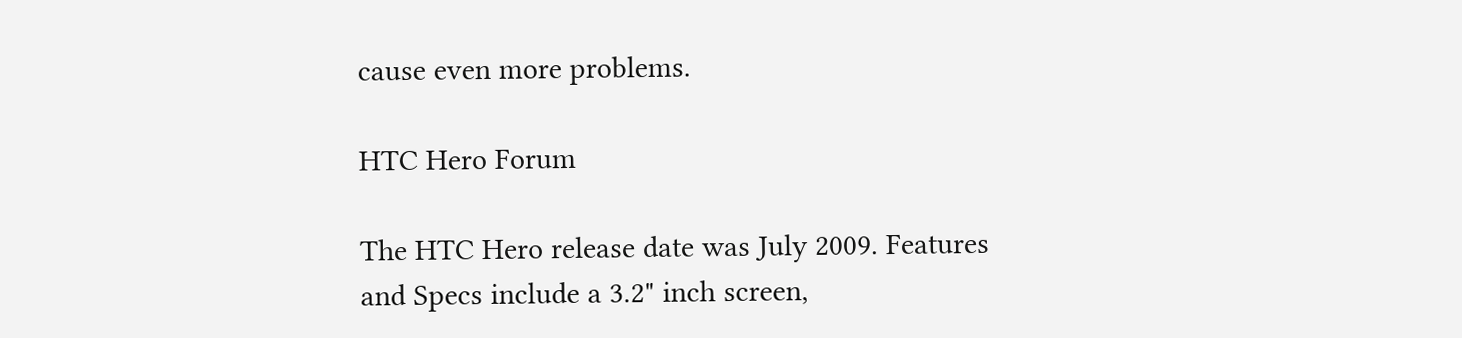cause even more problems.

HTC Hero Forum

The HTC Hero release date was July 2009. Features and Specs include a 3.2" inch screen,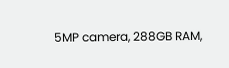5MP camera, 288GB RAM,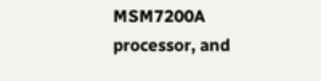MSM7200A processor, and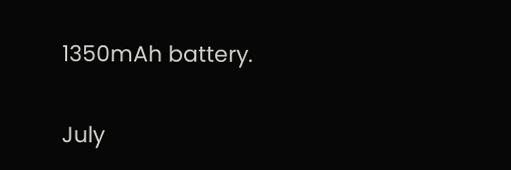1350mAh battery.

July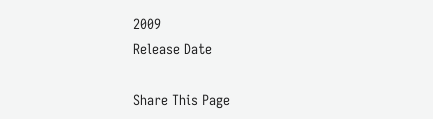2009
Release Date

Share This Page